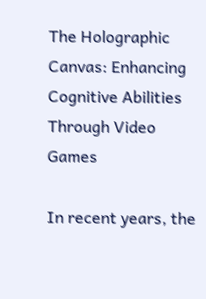The Holographic Canvas: Enhancing Cognitive Abilities Through Video Games

In recent years, the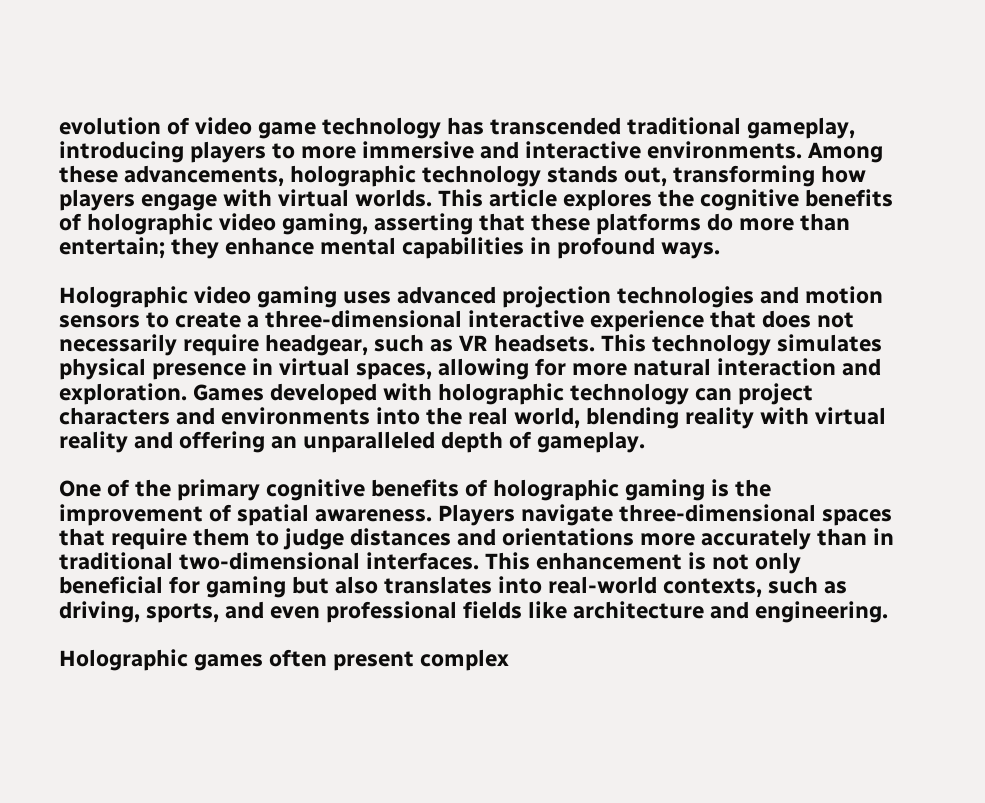evolution of video game technology has transcended traditional gameplay, introducing players to more immersive and interactive environments. Among these advancements, holographic technology stands out, transforming how players engage with virtual worlds. This article explores the cognitive benefits of holographic video gaming, asserting that these platforms do more than entertain; they enhance mental capabilities in profound ways.

Holographic video gaming uses advanced projection technologies and motion sensors to create a three-dimensional interactive experience that does not necessarily require headgear, such as VR headsets. This technology simulates physical presence in virtual spaces, allowing for more natural interaction and exploration. Games developed with holographic technology can project characters and environments into the real world, blending reality with virtual reality and offering an unparalleled depth of gameplay.

One of the primary cognitive benefits of holographic gaming is the improvement of spatial awareness. Players navigate three-dimensional spaces that require them to judge distances and orientations more accurately than in traditional two-dimensional interfaces. This enhancement is not only beneficial for gaming but also translates into real-world contexts, such as driving, sports, and even professional fields like architecture and engineering.

Holographic games often present complex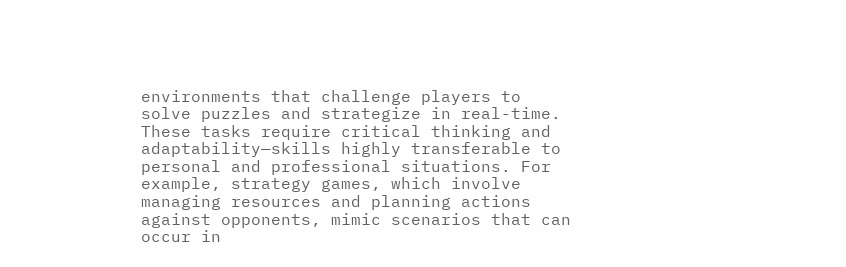environments that challenge players to solve puzzles and strategize in real-time. These tasks require critical thinking and adaptability—skills highly transferable to personal and professional situations. For example, strategy games, which involve managing resources and planning actions against opponents, mimic scenarios that can occur in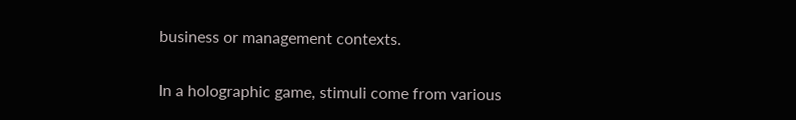business or management contexts.

In a holographic game, stimuli come from various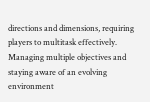directions and dimensions, requiring players to multitask effectively. Managing multiple objectives and staying aware of an evolving environment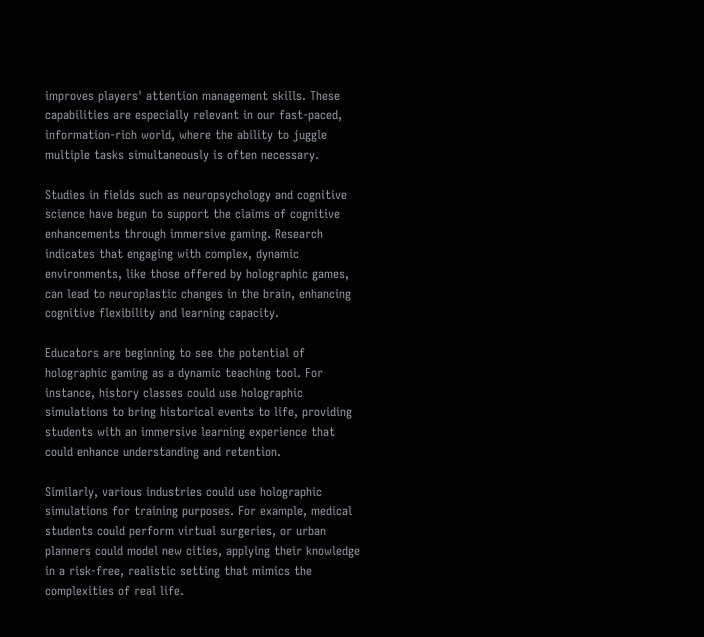improves players' attention management skills. These capabilities are especially relevant in our fast-paced, information-rich world, where the ability to juggle multiple tasks simultaneously is often necessary.

Studies in fields such as neuropsychology and cognitive science have begun to support the claims of cognitive enhancements through immersive gaming. Research indicates that engaging with complex, dynamic environments, like those offered by holographic games, can lead to neuroplastic changes in the brain, enhancing cognitive flexibility and learning capacity.

Educators are beginning to see the potential of holographic gaming as a dynamic teaching tool. For instance, history classes could use holographic simulations to bring historical events to life, providing students with an immersive learning experience that could enhance understanding and retention.

Similarly, various industries could use holographic simulations for training purposes. For example, medical students could perform virtual surgeries, or urban planners could model new cities, applying their knowledge in a risk-free, realistic setting that mimics the complexities of real life.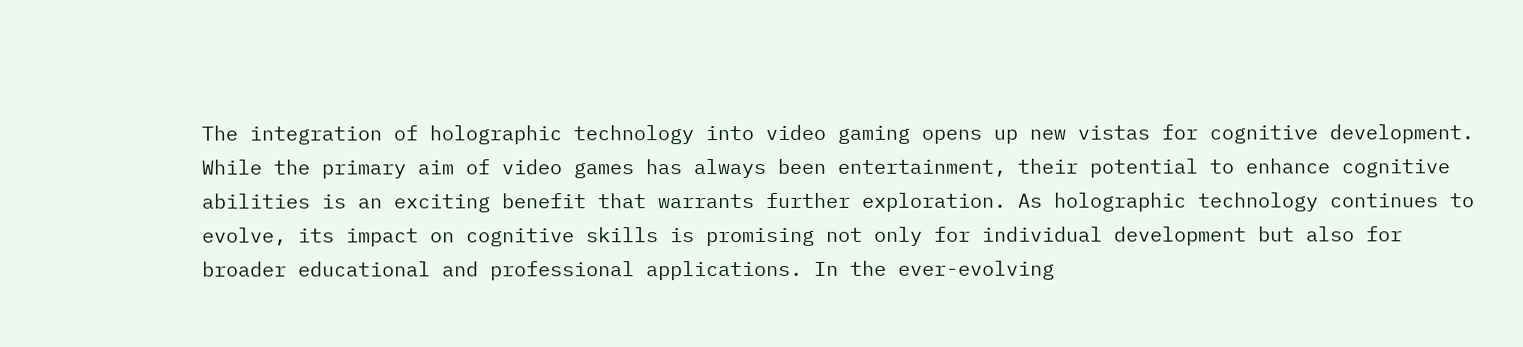The integration of holographic technology into video gaming opens up new vistas for cognitive development. While the primary aim of video games has always been entertainment, their potential to enhance cognitive abilities is an exciting benefit that warrants further exploration. As holographic technology continues to evolve, its impact on cognitive skills is promising not only for individual development but also for broader educational and professional applications. In the ever-evolving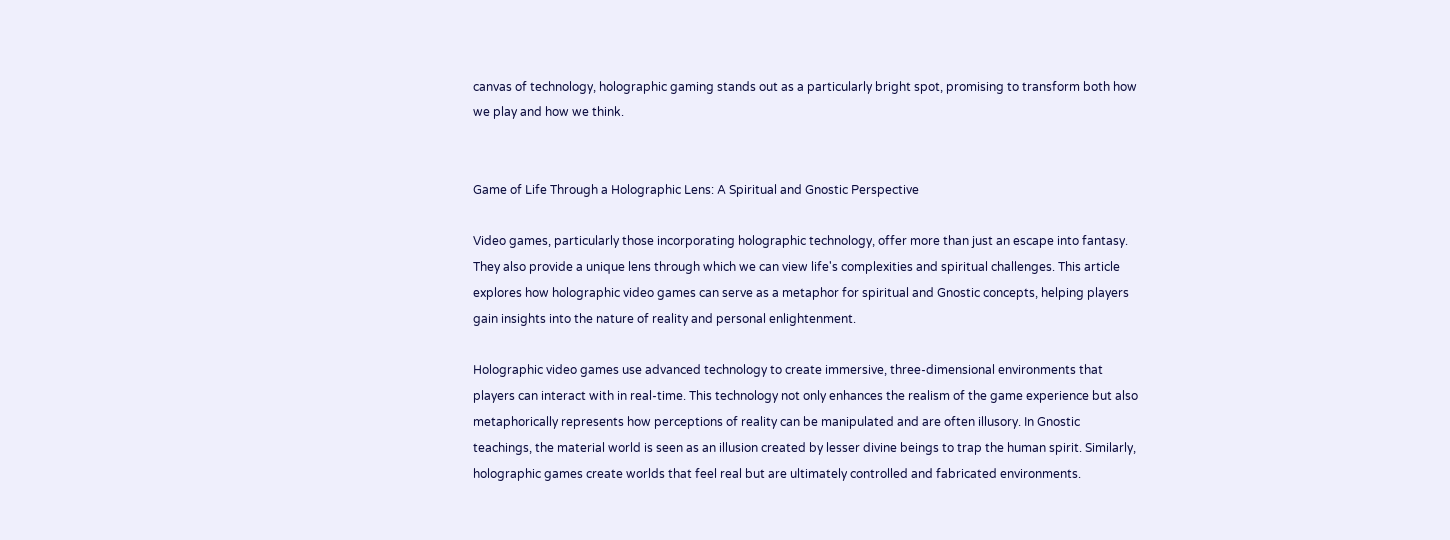canvas of technology, holographic gaming stands out as a particularly bright spot, promising to transform both how we play and how we think.


Game of Life Through a Holographic Lens: A Spiritual and Gnostic Perspective

Video games, particularly those incorporating holographic technology, offer more than just an escape into fantasy. They also provide a unique lens through which we can view life's complexities and spiritual challenges. This article explores how holographic video games can serve as a metaphor for spiritual and Gnostic concepts, helping players gain insights into the nature of reality and personal enlightenment.

Holographic video games use advanced technology to create immersive, three-dimensional environments that players can interact with in real-time. This technology not only enhances the realism of the game experience but also metaphorically represents how perceptions of reality can be manipulated and are often illusory. In Gnostic teachings, the material world is seen as an illusion created by lesser divine beings to trap the human spirit. Similarly, holographic games create worlds that feel real but are ultimately controlled and fabricated environments.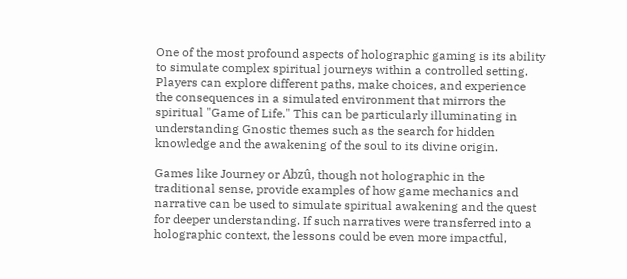One of the most profound aspects of holographic gaming is its ability to simulate complex spiritual journeys within a controlled setting. Players can explore different paths, make choices, and experience the consequences in a simulated environment that mirrors the spiritual "Game of Life." This can be particularly illuminating in understanding Gnostic themes such as the search for hidden knowledge and the awakening of the soul to its divine origin.

Games like Journey or Abzû, though not holographic in the traditional sense, provide examples of how game mechanics and narrative can be used to simulate spiritual awakening and the quest for deeper understanding. If such narratives were transferred into a holographic context, the lessons could be even more impactful,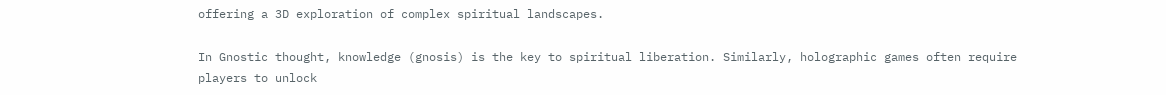offering a 3D exploration of complex spiritual landscapes.

In Gnostic thought, knowledge (gnosis) is the key to spiritual liberation. Similarly, holographic games often require players to unlock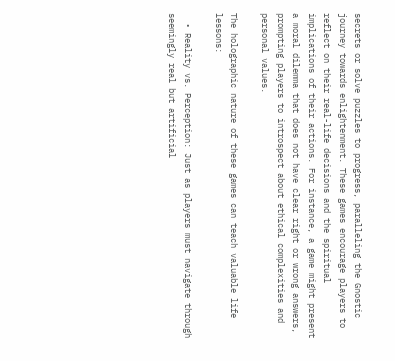secrets or solve puzzles to progress, paralleling the Gnostic journey towards enlightenment. These games encourage players to reflect on their real-life decisions and the spiritual implications of their actions. For instance, a game might present a moral dilemma that does not have clear right or wrong answers, prompting players to introspect about ethical complexities and personal values.

The holographic nature of these games can teach valuable life lessons:

  • Reality vs. Perception: Just as players must navigate through seemingly real but artificial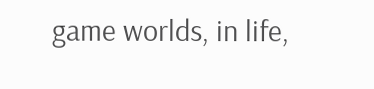game worlds, in life,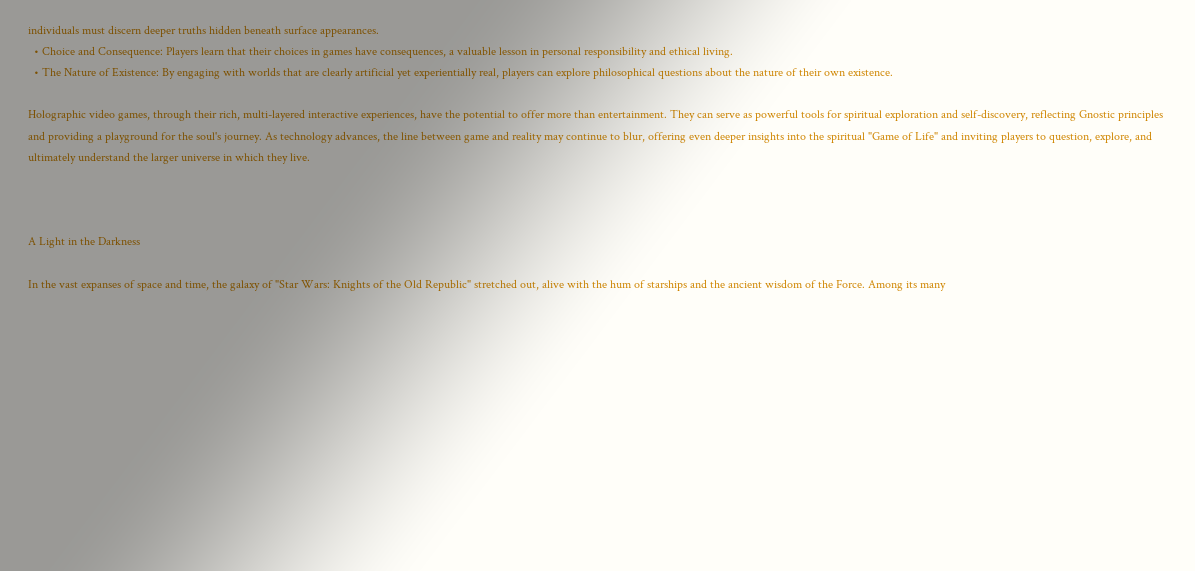individuals must discern deeper truths hidden beneath surface appearances.
  • Choice and Consequence: Players learn that their choices in games have consequences, a valuable lesson in personal responsibility and ethical living.
  • The Nature of Existence: By engaging with worlds that are clearly artificial yet experientially real, players can explore philosophical questions about the nature of their own existence.

Holographic video games, through their rich, multi-layered interactive experiences, have the potential to offer more than entertainment. They can serve as powerful tools for spiritual exploration and self-discovery, reflecting Gnostic principles and providing a playground for the soul's journey. As technology advances, the line between game and reality may continue to blur, offering even deeper insights into the spiritual "Game of Life" and inviting players to question, explore, and ultimately understand the larger universe in which they live.



A Light in the Darkness

In the vast expanses of space and time, the galaxy of "Star Wars: Knights of the Old Republic" stretched out, alive with the hum of starships and the ancient wisdom of the Force. Among its many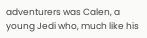adventurers was Calen, a young Jedi who, much like his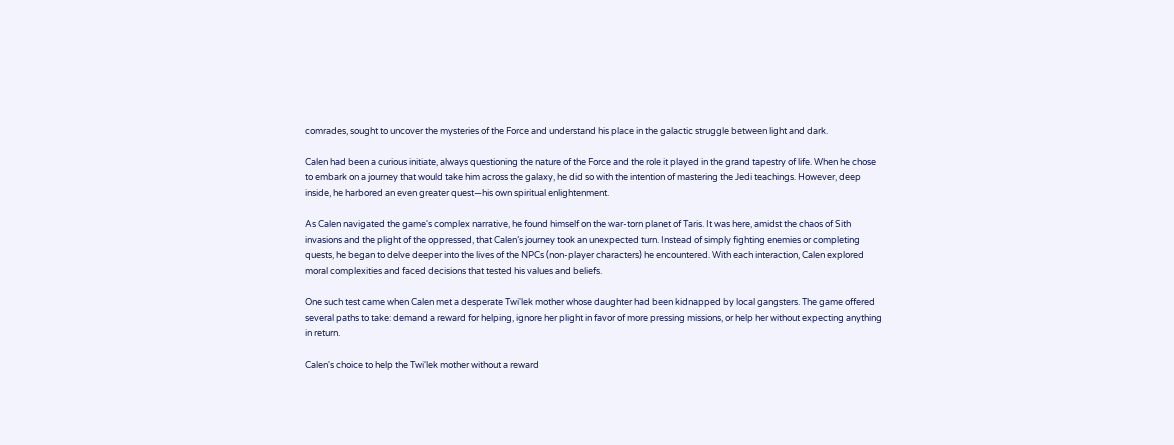comrades, sought to uncover the mysteries of the Force and understand his place in the galactic struggle between light and dark.

Calen had been a curious initiate, always questioning the nature of the Force and the role it played in the grand tapestry of life. When he chose to embark on a journey that would take him across the galaxy, he did so with the intention of mastering the Jedi teachings. However, deep inside, he harbored an even greater quest—his own spiritual enlightenment.

As Calen navigated the game's complex narrative, he found himself on the war-torn planet of Taris. It was here, amidst the chaos of Sith invasions and the plight of the oppressed, that Calen’s journey took an unexpected turn. Instead of simply fighting enemies or completing quests, he began to delve deeper into the lives of the NPCs (non-player characters) he encountered. With each interaction, Calen explored moral complexities and faced decisions that tested his values and beliefs.

One such test came when Calen met a desperate Twi'lek mother whose daughter had been kidnapped by local gangsters. The game offered several paths to take: demand a reward for helping, ignore her plight in favor of more pressing missions, or help her without expecting anything in return.

Calen's choice to help the Twi'lek mother without a reward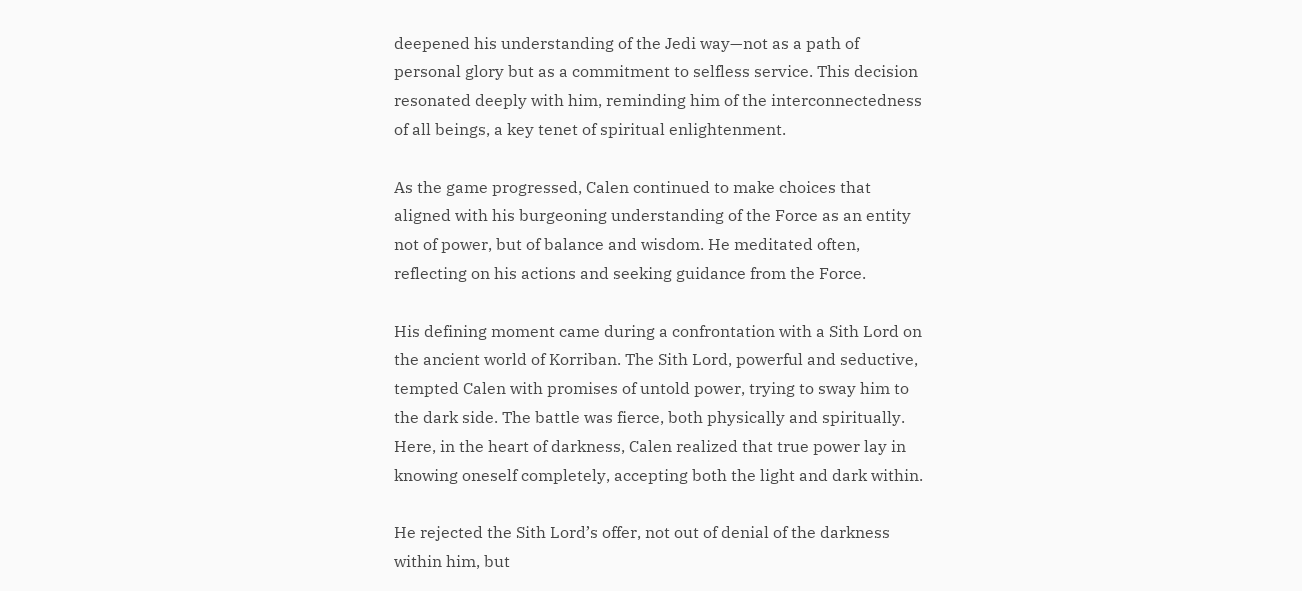deepened his understanding of the Jedi way—not as a path of personal glory but as a commitment to selfless service. This decision resonated deeply with him, reminding him of the interconnectedness of all beings, a key tenet of spiritual enlightenment.

As the game progressed, Calen continued to make choices that aligned with his burgeoning understanding of the Force as an entity not of power, but of balance and wisdom. He meditated often, reflecting on his actions and seeking guidance from the Force.

His defining moment came during a confrontation with a Sith Lord on the ancient world of Korriban. The Sith Lord, powerful and seductive, tempted Calen with promises of untold power, trying to sway him to the dark side. The battle was fierce, both physically and spiritually. Here, in the heart of darkness, Calen realized that true power lay in knowing oneself completely, accepting both the light and dark within.

He rejected the Sith Lord’s offer, not out of denial of the darkness within him, but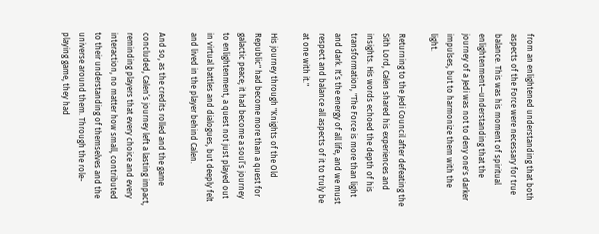from an enlightened understanding that both aspects of the Force were necessary for true balance. This was his moment of spiritual enlightenment—understanding that the journey of a Jedi was not to deny one's darker impulses, but to harmonize them with the light.

Returning to the Jedi Council after defeating the Sith Lord, Calen shared his experiences and insights. His words echoed the depth of his transformation, "The Force is more than light and dark. It’s the energy of all life, and we must respect and balance all aspects of it to truly be at one with it."

His journey through "Knights of the Old Republic" had become more than a quest for galactic peace; it had become a soul’s journey to enlightenment, a quest not just played out in virtual battles and dialogues, but deeply felt and lived in the player behind Calen.

And so, as the credits rolled and the game concluded, Calen’s journey left a lasting impact, reminding players that every choice and every interaction, no matter how small, contributed to their understanding of themselves and the universe around them. Through the role-playing game, they had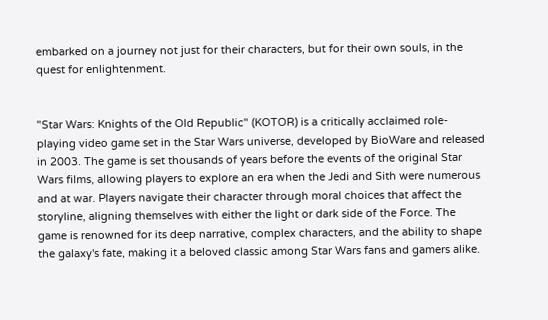embarked on a journey not just for their characters, but for their own souls, in the quest for enlightenment.


"Star Wars: Knights of the Old Republic" (KOTOR) is a critically acclaimed role-playing video game set in the Star Wars universe, developed by BioWare and released in 2003. The game is set thousands of years before the events of the original Star Wars films, allowing players to explore an era when the Jedi and Sith were numerous and at war. Players navigate their character through moral choices that affect the storyline, aligning themselves with either the light or dark side of the Force. The game is renowned for its deep narrative, complex characters, and the ability to shape the galaxy's fate, making it a beloved classic among Star Wars fans and gamers alike.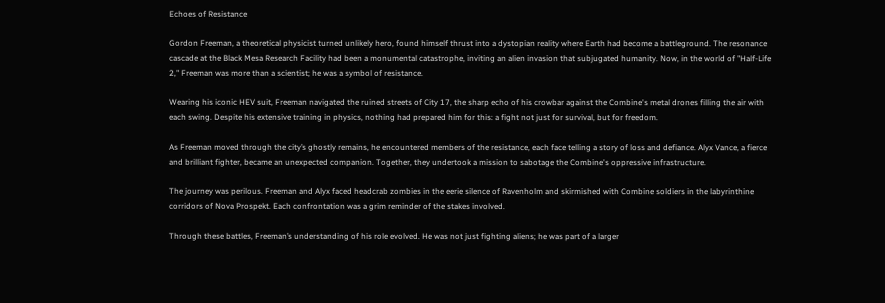Echoes of Resistance

Gordon Freeman, a theoretical physicist turned unlikely hero, found himself thrust into a dystopian reality where Earth had become a battleground. The resonance cascade at the Black Mesa Research Facility had been a monumental catastrophe, inviting an alien invasion that subjugated humanity. Now, in the world of "Half-Life 2," Freeman was more than a scientist; he was a symbol of resistance.

Wearing his iconic HEV suit, Freeman navigated the ruined streets of City 17, the sharp echo of his crowbar against the Combine's metal drones filling the air with each swing. Despite his extensive training in physics, nothing had prepared him for this: a fight not just for survival, but for freedom.

As Freeman moved through the city’s ghostly remains, he encountered members of the resistance, each face telling a story of loss and defiance. Alyx Vance, a fierce and brilliant fighter, became an unexpected companion. Together, they undertook a mission to sabotage the Combine's oppressive infrastructure.

The journey was perilous. Freeman and Alyx faced headcrab zombies in the eerie silence of Ravenholm and skirmished with Combine soldiers in the labyrinthine corridors of Nova Prospekt. Each confrontation was a grim reminder of the stakes involved.

Through these battles, Freeman’s understanding of his role evolved. He was not just fighting aliens; he was part of a larger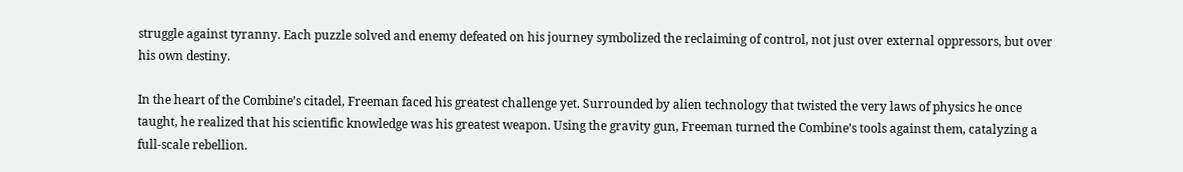struggle against tyranny. Each puzzle solved and enemy defeated on his journey symbolized the reclaiming of control, not just over external oppressors, but over his own destiny.

In the heart of the Combine’s citadel, Freeman faced his greatest challenge yet. Surrounded by alien technology that twisted the very laws of physics he once taught, he realized that his scientific knowledge was his greatest weapon. Using the gravity gun, Freeman turned the Combine’s tools against them, catalyzing a full-scale rebellion.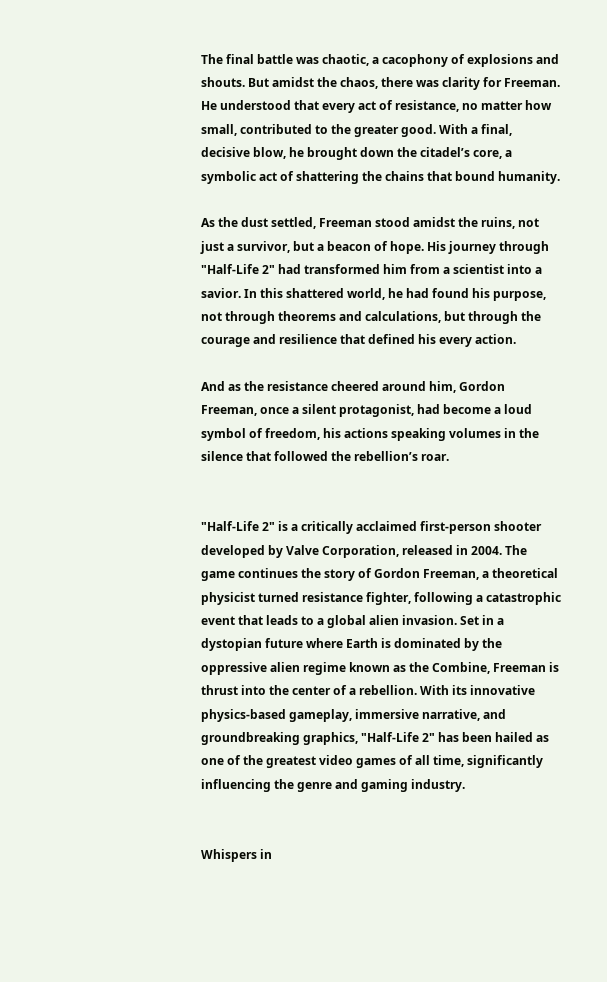The final battle was chaotic, a cacophony of explosions and shouts. But amidst the chaos, there was clarity for Freeman. He understood that every act of resistance, no matter how small, contributed to the greater good. With a final, decisive blow, he brought down the citadel’s core, a symbolic act of shattering the chains that bound humanity.

As the dust settled, Freeman stood amidst the ruins, not just a survivor, but a beacon of hope. His journey through "Half-Life 2" had transformed him from a scientist into a savior. In this shattered world, he had found his purpose, not through theorems and calculations, but through the courage and resilience that defined his every action.

And as the resistance cheered around him, Gordon Freeman, once a silent protagonist, had become a loud symbol of freedom, his actions speaking volumes in the silence that followed the rebellion’s roar.


"Half-Life 2" is a critically acclaimed first-person shooter developed by Valve Corporation, released in 2004. The game continues the story of Gordon Freeman, a theoretical physicist turned resistance fighter, following a catastrophic event that leads to a global alien invasion. Set in a dystopian future where Earth is dominated by the oppressive alien regime known as the Combine, Freeman is thrust into the center of a rebellion. With its innovative physics-based gameplay, immersive narrative, and groundbreaking graphics, "Half-Life 2" has been hailed as one of the greatest video games of all time, significantly influencing the genre and gaming industry.


Whispers in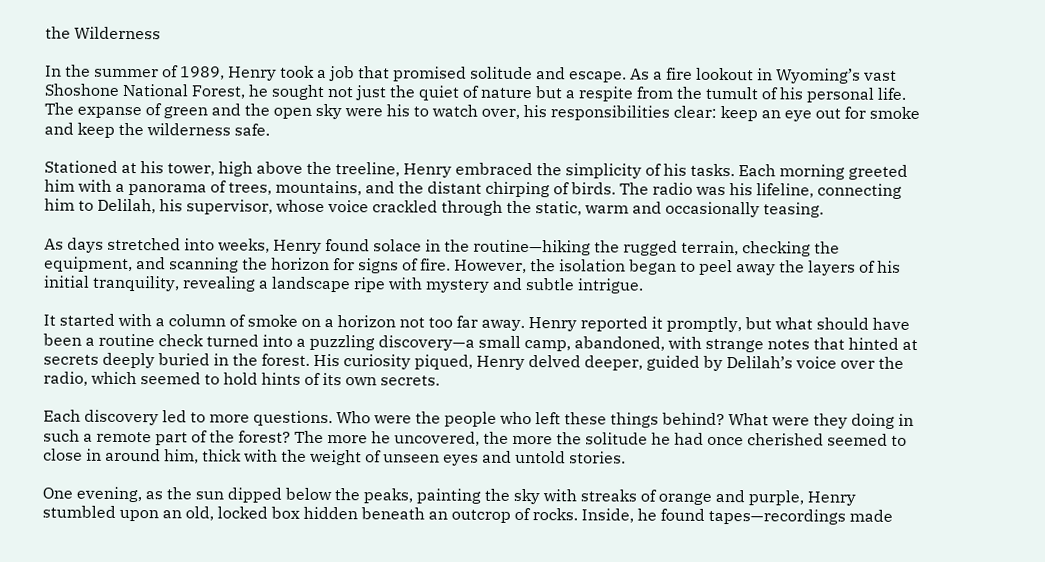the Wilderness

In the summer of 1989, Henry took a job that promised solitude and escape. As a fire lookout in Wyoming’s vast Shoshone National Forest, he sought not just the quiet of nature but a respite from the tumult of his personal life. The expanse of green and the open sky were his to watch over, his responsibilities clear: keep an eye out for smoke and keep the wilderness safe.

Stationed at his tower, high above the treeline, Henry embraced the simplicity of his tasks. Each morning greeted him with a panorama of trees, mountains, and the distant chirping of birds. The radio was his lifeline, connecting him to Delilah, his supervisor, whose voice crackled through the static, warm and occasionally teasing.

As days stretched into weeks, Henry found solace in the routine—hiking the rugged terrain, checking the equipment, and scanning the horizon for signs of fire. However, the isolation began to peel away the layers of his initial tranquility, revealing a landscape ripe with mystery and subtle intrigue.

It started with a column of smoke on a horizon not too far away. Henry reported it promptly, but what should have been a routine check turned into a puzzling discovery—a small camp, abandoned, with strange notes that hinted at secrets deeply buried in the forest. His curiosity piqued, Henry delved deeper, guided by Delilah’s voice over the radio, which seemed to hold hints of its own secrets.

Each discovery led to more questions. Who were the people who left these things behind? What were they doing in such a remote part of the forest? The more he uncovered, the more the solitude he had once cherished seemed to close in around him, thick with the weight of unseen eyes and untold stories.

One evening, as the sun dipped below the peaks, painting the sky with streaks of orange and purple, Henry stumbled upon an old, locked box hidden beneath an outcrop of rocks. Inside, he found tapes—recordings made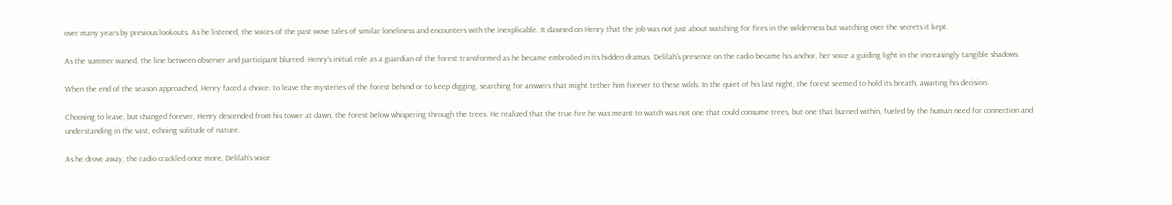over many years by previous lookouts. As he listened, the voices of the past wove tales of similar loneliness and encounters with the inexplicable. It dawned on Henry that the job was not just about watching for fires in the wilderness but watching over the secrets it kept.

As the summer waned, the line between observer and participant blurred. Henry’s initial role as a guardian of the forest transformed as he became embroiled in its hidden dramas. Delilah’s presence on the radio became his anchor, her voice a guiding light in the increasingly tangible shadows.

When the end of the season approached, Henry faced a choice: to leave the mysteries of the forest behind or to keep digging, searching for answers that might tether him forever to these wilds. In the quiet of his last night, the forest seemed to hold its breath, awaiting his decision.

Choosing to leave, but changed forever, Henry descended from his tower at dawn, the forest below whispering through the trees. He realized that the true fire he was meant to watch was not one that could consume trees, but one that burned within, fueled by the human need for connection and understanding in the vast, echoing solitude of nature.

As he drove away, the radio crackled once more, Delilah’s voice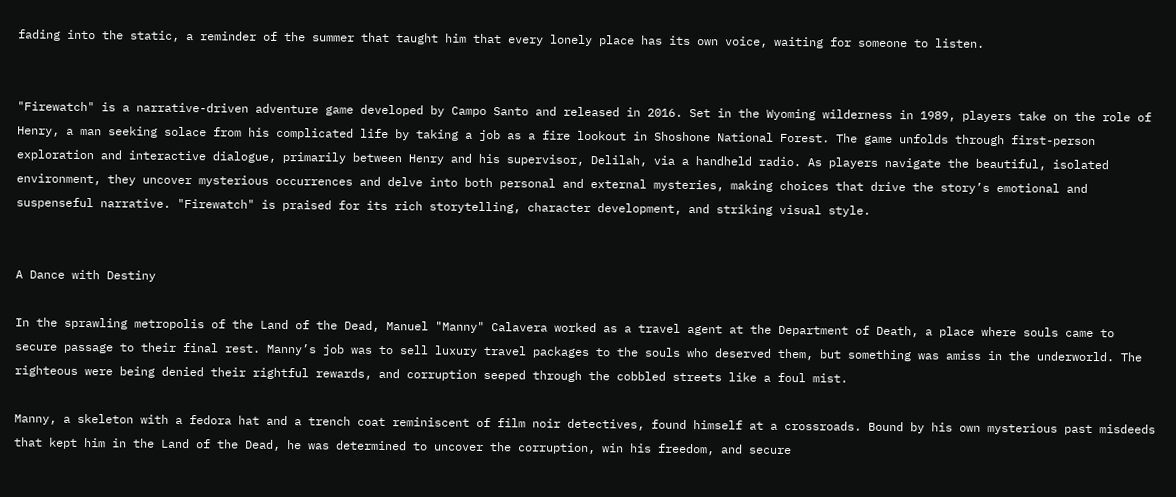fading into the static, a reminder of the summer that taught him that every lonely place has its own voice, waiting for someone to listen.


"Firewatch" is a narrative-driven adventure game developed by Campo Santo and released in 2016. Set in the Wyoming wilderness in 1989, players take on the role of Henry, a man seeking solace from his complicated life by taking a job as a fire lookout in Shoshone National Forest. The game unfolds through first-person exploration and interactive dialogue, primarily between Henry and his supervisor, Delilah, via a handheld radio. As players navigate the beautiful, isolated environment, they uncover mysterious occurrences and delve into both personal and external mysteries, making choices that drive the story’s emotional and suspenseful narrative. "Firewatch" is praised for its rich storytelling, character development, and striking visual style.


A Dance with Destiny

In the sprawling metropolis of the Land of the Dead, Manuel "Manny" Calavera worked as a travel agent at the Department of Death, a place where souls came to secure passage to their final rest. Manny’s job was to sell luxury travel packages to the souls who deserved them, but something was amiss in the underworld. The righteous were being denied their rightful rewards, and corruption seeped through the cobbled streets like a foul mist.

Manny, a skeleton with a fedora hat and a trench coat reminiscent of film noir detectives, found himself at a crossroads. Bound by his own mysterious past misdeeds that kept him in the Land of the Dead, he was determined to uncover the corruption, win his freedom, and secure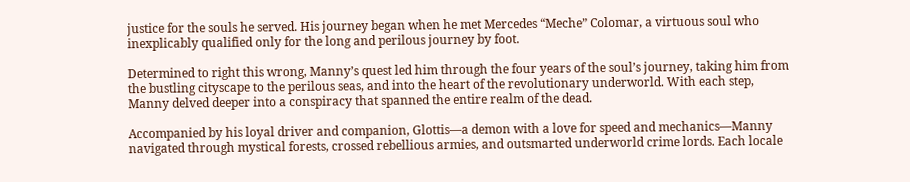justice for the souls he served. His journey began when he met Mercedes “Meche” Colomar, a virtuous soul who inexplicably qualified only for the long and perilous journey by foot.

Determined to right this wrong, Manny’s quest led him through the four years of the soul’s journey, taking him from the bustling cityscape to the perilous seas, and into the heart of the revolutionary underworld. With each step, Manny delved deeper into a conspiracy that spanned the entire realm of the dead.

Accompanied by his loyal driver and companion, Glottis—a demon with a love for speed and mechanics—Manny navigated through mystical forests, crossed rebellious armies, and outsmarted underworld crime lords. Each locale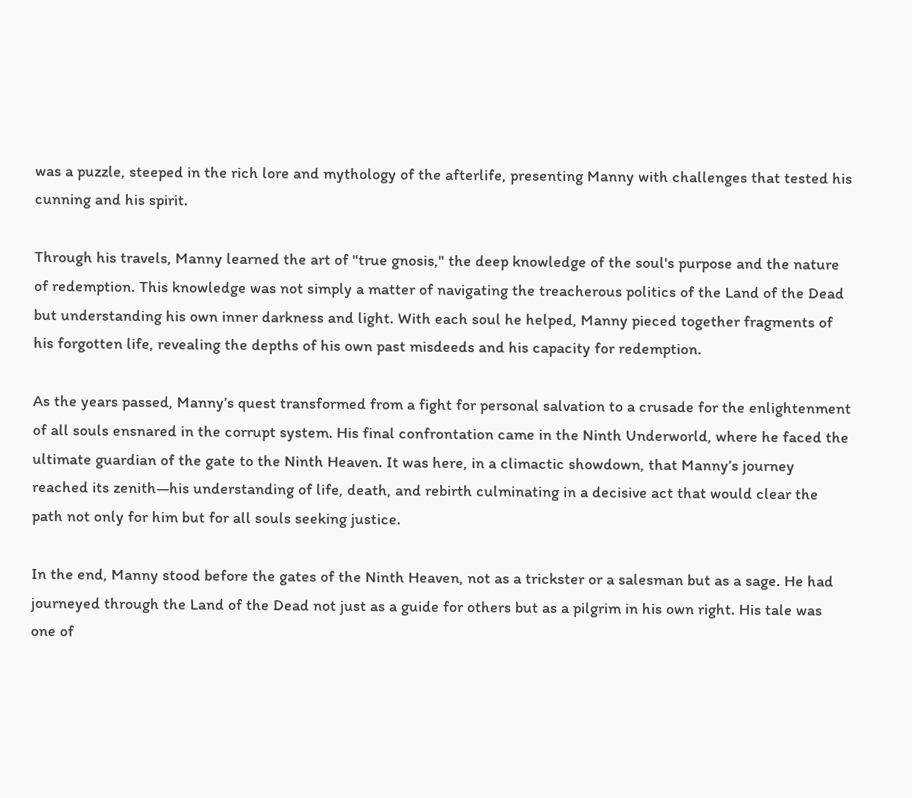was a puzzle, steeped in the rich lore and mythology of the afterlife, presenting Manny with challenges that tested his cunning and his spirit.

Through his travels, Manny learned the art of "true gnosis," the deep knowledge of the soul's purpose and the nature of redemption. This knowledge was not simply a matter of navigating the treacherous politics of the Land of the Dead but understanding his own inner darkness and light. With each soul he helped, Manny pieced together fragments of his forgotten life, revealing the depths of his own past misdeeds and his capacity for redemption.

As the years passed, Manny’s quest transformed from a fight for personal salvation to a crusade for the enlightenment of all souls ensnared in the corrupt system. His final confrontation came in the Ninth Underworld, where he faced the ultimate guardian of the gate to the Ninth Heaven. It was here, in a climactic showdown, that Manny’s journey reached its zenith—his understanding of life, death, and rebirth culminating in a decisive act that would clear the path not only for him but for all souls seeking justice.

In the end, Manny stood before the gates of the Ninth Heaven, not as a trickster or a salesman but as a sage. He had journeyed through the Land of the Dead not just as a guide for others but as a pilgrim in his own right. His tale was one of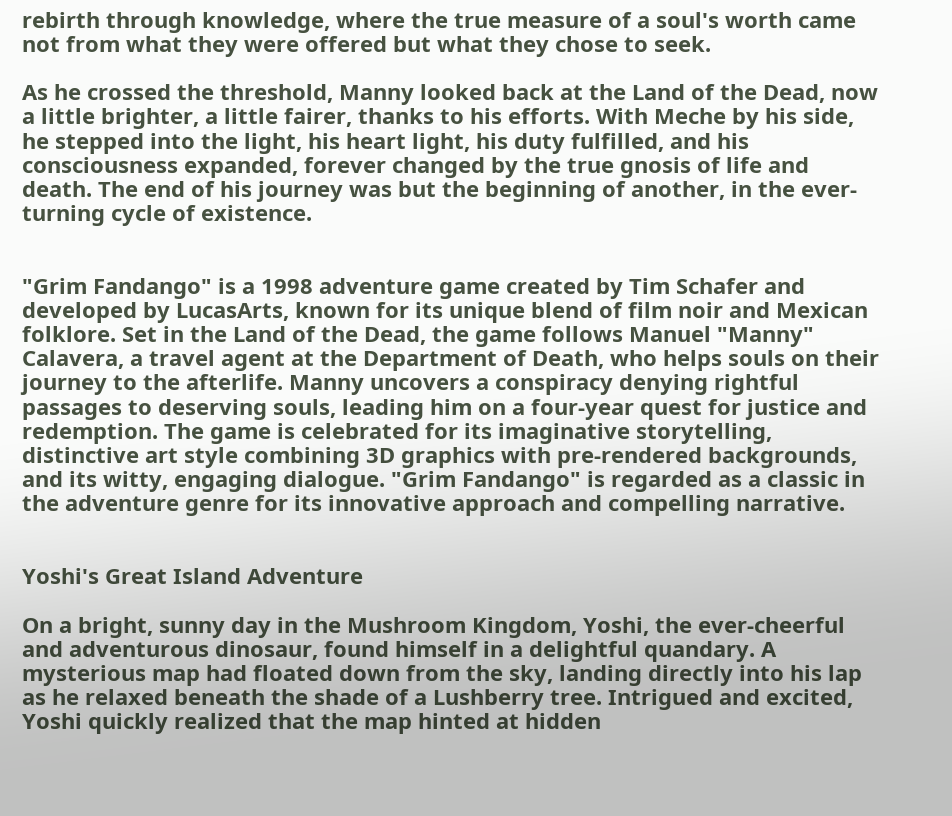rebirth through knowledge, where the true measure of a soul's worth came not from what they were offered but what they chose to seek.

As he crossed the threshold, Manny looked back at the Land of the Dead, now a little brighter, a little fairer, thanks to his efforts. With Meche by his side, he stepped into the light, his heart light, his duty fulfilled, and his consciousness expanded, forever changed by the true gnosis of life and death. The end of his journey was but the beginning of another, in the ever-turning cycle of existence.


"Grim Fandango" is a 1998 adventure game created by Tim Schafer and developed by LucasArts, known for its unique blend of film noir and Mexican folklore. Set in the Land of the Dead, the game follows Manuel "Manny" Calavera, a travel agent at the Department of Death, who helps souls on their journey to the afterlife. Manny uncovers a conspiracy denying rightful passages to deserving souls, leading him on a four-year quest for justice and redemption. The game is celebrated for its imaginative storytelling, distinctive art style combining 3D graphics with pre-rendered backgrounds, and its witty, engaging dialogue. "Grim Fandango" is regarded as a classic in the adventure genre for its innovative approach and compelling narrative.


Yoshi's Great Island Adventure

On a bright, sunny day in the Mushroom Kingdom, Yoshi, the ever-cheerful and adventurous dinosaur, found himself in a delightful quandary. A mysterious map had floated down from the sky, landing directly into his lap as he relaxed beneath the shade of a Lushberry tree. Intrigued and excited, Yoshi quickly realized that the map hinted at hidden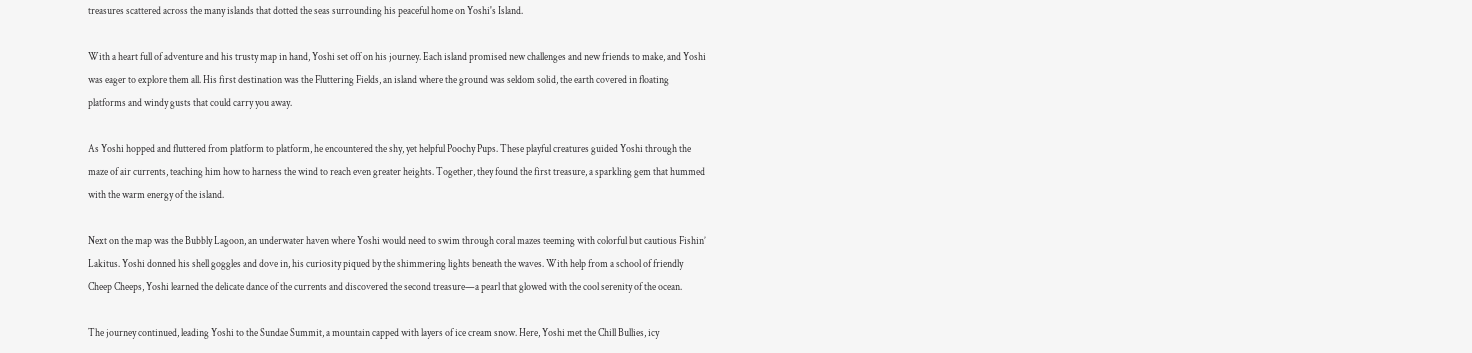treasures scattered across the many islands that dotted the seas surrounding his peaceful home on Yoshi's Island.

With a heart full of adventure and his trusty map in hand, Yoshi set off on his journey. Each island promised new challenges and new friends to make, and Yoshi was eager to explore them all. His first destination was the Fluttering Fields, an island where the ground was seldom solid, the earth covered in floating platforms and windy gusts that could carry you away.

As Yoshi hopped and fluttered from platform to platform, he encountered the shy, yet helpful Poochy Pups. These playful creatures guided Yoshi through the maze of air currents, teaching him how to harness the wind to reach even greater heights. Together, they found the first treasure, a sparkling gem that hummed with the warm energy of the island.

Next on the map was the Bubbly Lagoon, an underwater haven where Yoshi would need to swim through coral mazes teeming with colorful but cautious Fishin’ Lakitus. Yoshi donned his shell goggles and dove in, his curiosity piqued by the shimmering lights beneath the waves. With help from a school of friendly Cheep Cheeps, Yoshi learned the delicate dance of the currents and discovered the second treasure—a pearl that glowed with the cool serenity of the ocean.

The journey continued, leading Yoshi to the Sundae Summit, a mountain capped with layers of ice cream snow. Here, Yoshi met the Chill Bullies, icy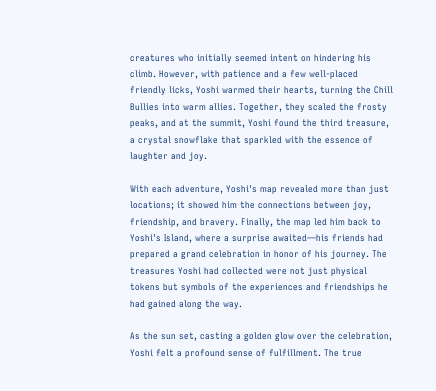creatures who initially seemed intent on hindering his climb. However, with patience and a few well-placed friendly licks, Yoshi warmed their hearts, turning the Chill Bullies into warm allies. Together, they scaled the frosty peaks, and at the summit, Yoshi found the third treasure, a crystal snowflake that sparkled with the essence of laughter and joy.

With each adventure, Yoshi's map revealed more than just locations; it showed him the connections between joy, friendship, and bravery. Finally, the map led him back to Yoshi's Island, where a surprise awaited—his friends had prepared a grand celebration in honor of his journey. The treasures Yoshi had collected were not just physical tokens but symbols of the experiences and friendships he had gained along the way.

As the sun set, casting a golden glow over the celebration, Yoshi felt a profound sense of fulfillment. The true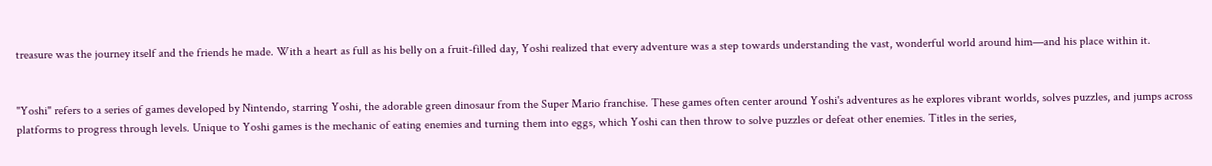treasure was the journey itself and the friends he made. With a heart as full as his belly on a fruit-filled day, Yoshi realized that every adventure was a step towards understanding the vast, wonderful world around him—and his place within it.


"Yoshi" refers to a series of games developed by Nintendo, starring Yoshi, the adorable green dinosaur from the Super Mario franchise. These games often center around Yoshi's adventures as he explores vibrant worlds, solves puzzles, and jumps across platforms to progress through levels. Unique to Yoshi games is the mechanic of eating enemies and turning them into eggs, which Yoshi can then throw to solve puzzles or defeat other enemies. Titles in the series,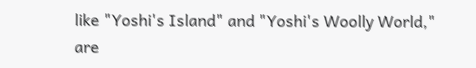like "Yoshi's Island" and "Yoshi's Woolly World," are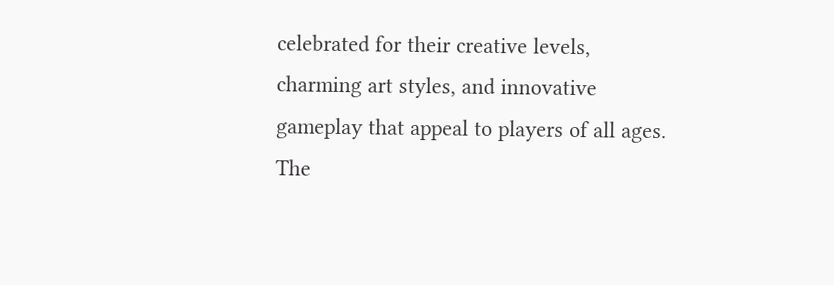celebrated for their creative levels, charming art styles, and innovative gameplay that appeal to players of all ages. The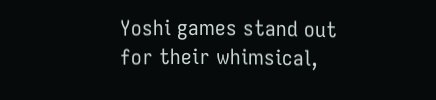Yoshi games stand out for their whimsical,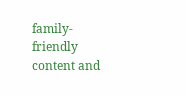family-friendly content and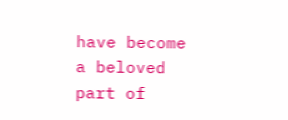have become a beloved part of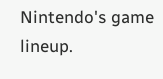Nintendo's game lineup.